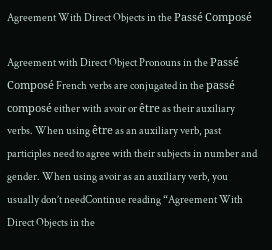Agreement With Direct Objects in the Passé Composé

Agreement with Direct Object Pronouns in the Passé Composé French verbs are conjugated in the passé composé either with avoir or être as their auxiliary verbs. When using être as an auxiliary verb, past participles need to agree with their subjects in number and gender. When using avoir as an auxiliary verb, you usually don’t needContinue reading “Agreement With Direct Objects in the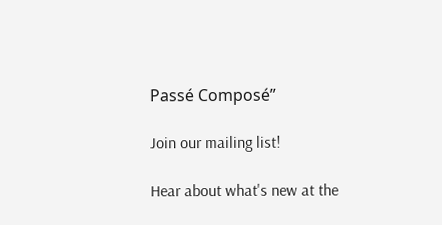Passé Composé”

Join our mailing list!

Hear about what's new at the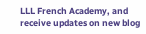LLL French Academy, and receive updates on new blog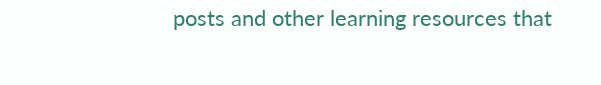posts and other learning resources that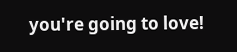you're going to love!